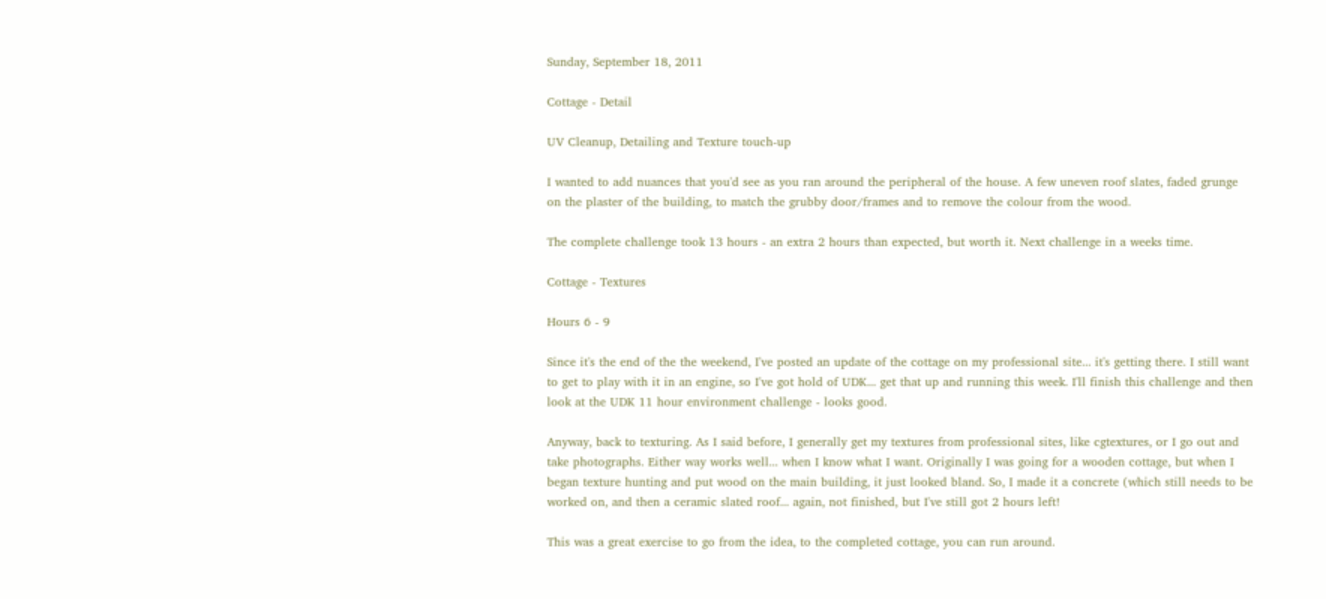Sunday, September 18, 2011

Cottage - Detail

UV Cleanup, Detailing and Texture touch-up

I wanted to add nuances that you'd see as you ran around the peripheral of the house. A few uneven roof slates, faded grunge on the plaster of the building, to match the grubby door/frames and to remove the colour from the wood.

The complete challenge took 13 hours - an extra 2 hours than expected, but worth it. Next challenge in a weeks time.

Cottage - Textures

Hours 6 - 9

Since it's the end of the the weekend, I've posted an update of the cottage on my professional site... it's getting there. I still want to get to play with it in an engine, so I've got hold of UDK... get that up and running this week. I'll finish this challenge and then look at the UDK 11 hour environment challenge - looks good.

Anyway, back to texturing. As I said before, I generally get my textures from professional sites, like cgtextures, or I go out and take photographs. Either way works well... when I know what I want. Originally I was going for a wooden cottage, but when I began texture hunting and put wood on the main building, it just looked bland. So, I made it a concrete (which still needs to be worked on, and then a ceramic slated roof... again, not finished, but I've still got 2 hours left!

This was a great exercise to go from the idea, to the completed cottage, you can run around.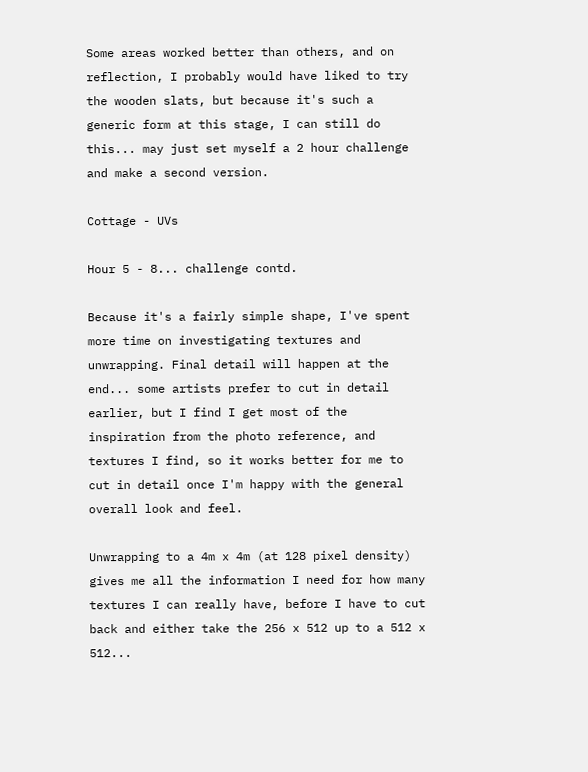Some areas worked better than others, and on reflection, I probably would have liked to try the wooden slats, but because it's such a generic form at this stage, I can still do this... may just set myself a 2 hour challenge and make a second version.

Cottage - UVs

Hour 5 - 8... challenge contd.

Because it's a fairly simple shape, I've spent more time on investigating textures and unwrapping. Final detail will happen at the end... some artists prefer to cut in detail earlier, but I find I get most of the inspiration from the photo reference, and textures I find, so it works better for me to cut in detail once I'm happy with the general overall look and feel.

Unwrapping to a 4m x 4m (at 128 pixel density) gives me all the information I need for how many textures I can really have, before I have to cut back and either take the 256 x 512 up to a 512 x 512...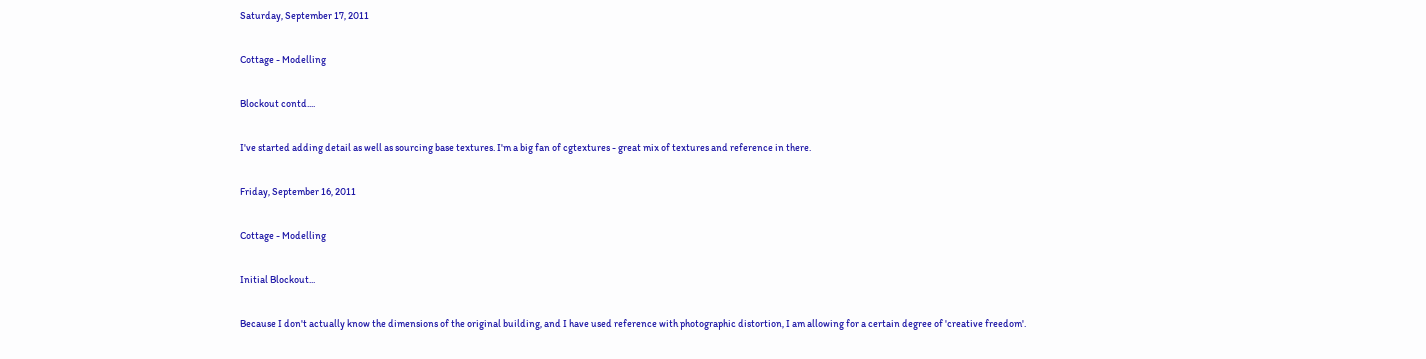Saturday, September 17, 2011

Cottage - Modelling

Blockout contd....

I've started adding detail as well as sourcing base textures. I'm a big fan of cgtextures - great mix of textures and reference in there.

Friday, September 16, 2011

Cottage - Modelling

Initial Blockout...

Because I don't actually know the dimensions of the original building, and I have used reference with photographic distortion, I am allowing for a certain degree of 'creative freedom'.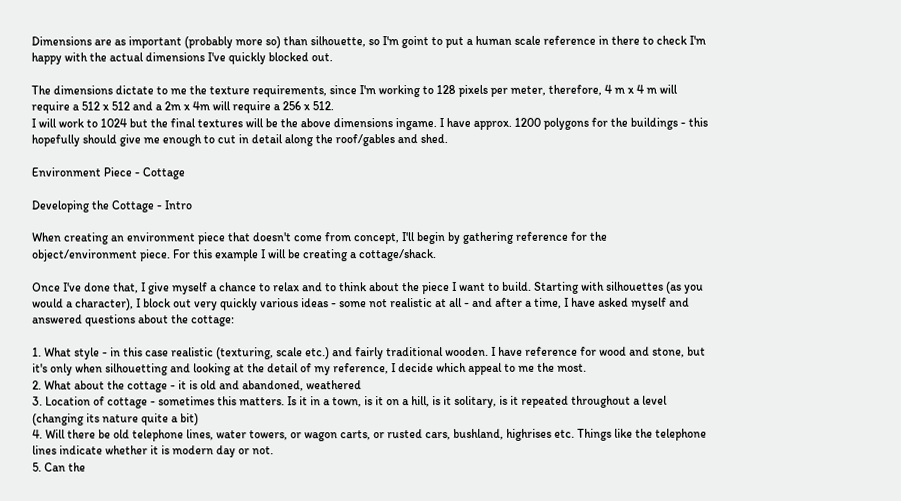Dimensions are as important (probably more so) than silhouette, so I'm goint to put a human scale reference in there to check I'm happy with the actual dimensions I've quickly blocked out.

The dimensions dictate to me the texture requirements, since I'm working to 128 pixels per meter, therefore, 4 m x 4 m will require a 512 x 512 and a 2m x 4m will require a 256 x 512.
I will work to 1024 but the final textures will be the above dimensions ingame. I have approx. 1200 polygons for the buildings - this hopefully should give me enough to cut in detail along the roof/gables and shed.

Environment Piece - Cottage

Developing the Cottage - Intro

When creating an environment piece that doesn't come from concept, I'll begin by gathering reference for the object/environment piece. For this example I will be creating a cottage/shack.

Once I've done that, I give myself a chance to relax and to think about the piece I want to build. Starting with silhouettes (as you would a character), I block out very quickly various ideas - some not realistic at all - and after a time, I have asked myself and answered questions about the cottage:

1. What style - in this case realistic (texturing, scale etc.) and fairly traditional wooden. I have reference for wood and stone, but it's only when silhouetting and looking at the detail of my reference, I decide which appeal to me the most.
2. What about the cottage - it is old and abandoned, weathered
3. Location of cottage - sometimes this matters. Is it in a town, is it on a hill, is it solitary, is it repeated throughout a level (changing its nature quite a bit)
4. Will there be old telephone lines, water towers, or wagon carts, or rusted cars, bushland, highrises etc. Things like the telephone lines indicate whether it is modern day or not.
5. Can the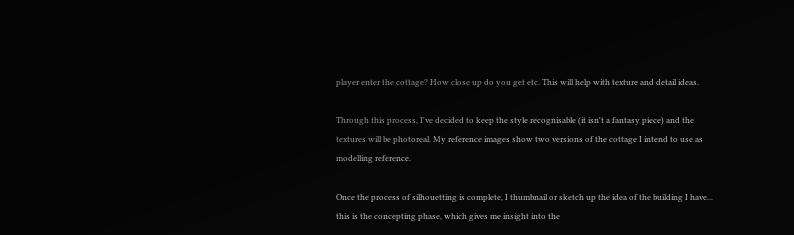player enter the cottage? How close up do you get etc. This will help with texture and detail ideas.

Through this process, I've decided to keep the style recognisable (it isn't a fantasy piece) and the textures will be photoreal. My reference images show two versions of the cottage I intend to use as modelling reference.

Once the process of silhouetting is complete, I thumbnail or sketch up the idea of the building I have... this is the concepting phase, which gives me insight into the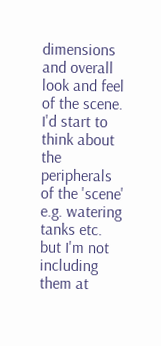dimensions and overall look and feel of the scene. I'd start to think about the peripherals of the 'scene' e.g. watering tanks etc. but I'm not including them at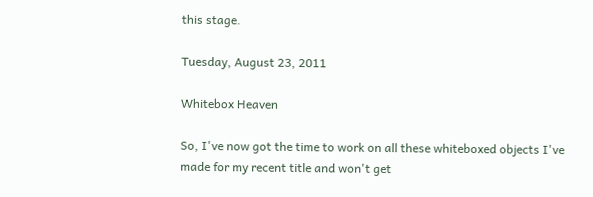this stage.

Tuesday, August 23, 2011

Whitebox Heaven

So, I've now got the time to work on all these whiteboxed objects I've made for my recent title and won't get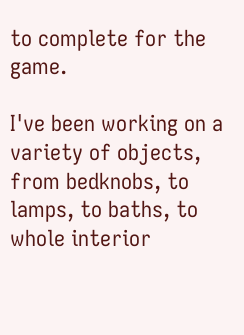to complete for the game.

I've been working on a variety of objects, from bedknobs, to lamps, to baths, to whole interior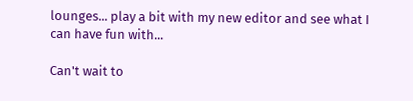lounges... play a bit with my new editor and see what I can have fun with...

Can't wait to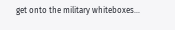get onto the military whiteboxes...